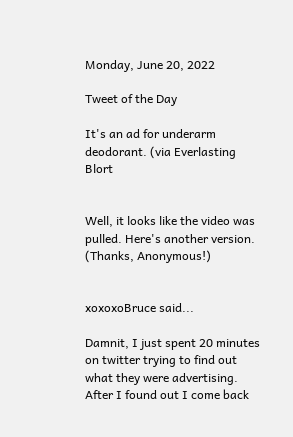Monday, June 20, 2022

Tweet of the Day

It's an ad for underarm deodorant. (via Everlasting Blort


Well, it looks like the video was pulled. Here's another version. (Thanks, Anonymous!)


xoxoxoBruce said...

Damnit, I just spent 20 minutes on twitter trying to find out what they were advertising. After I found out I come back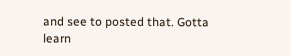and see to posted that. Gotta learn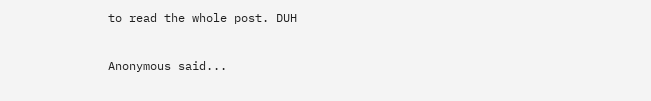to read the whole post. DUH

Anonymous said...